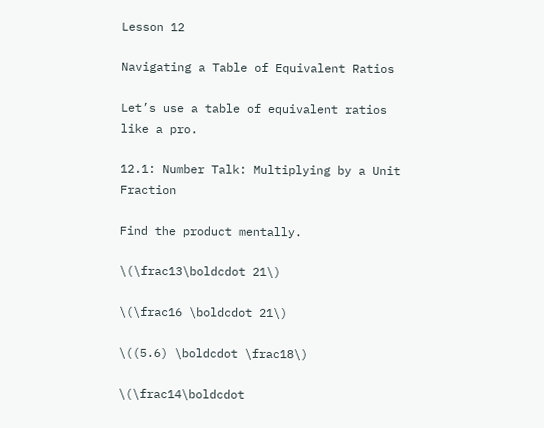Lesson 12

Navigating a Table of Equivalent Ratios

Let’s use a table of equivalent ratios like a pro.

12.1: Number Talk: Multiplying by a Unit Fraction

Find the product mentally.

\(\frac13\boldcdot 21\)

\(\frac16 \boldcdot 21\)

\((5.6) \boldcdot \frac18\)

\(\frac14\boldcdot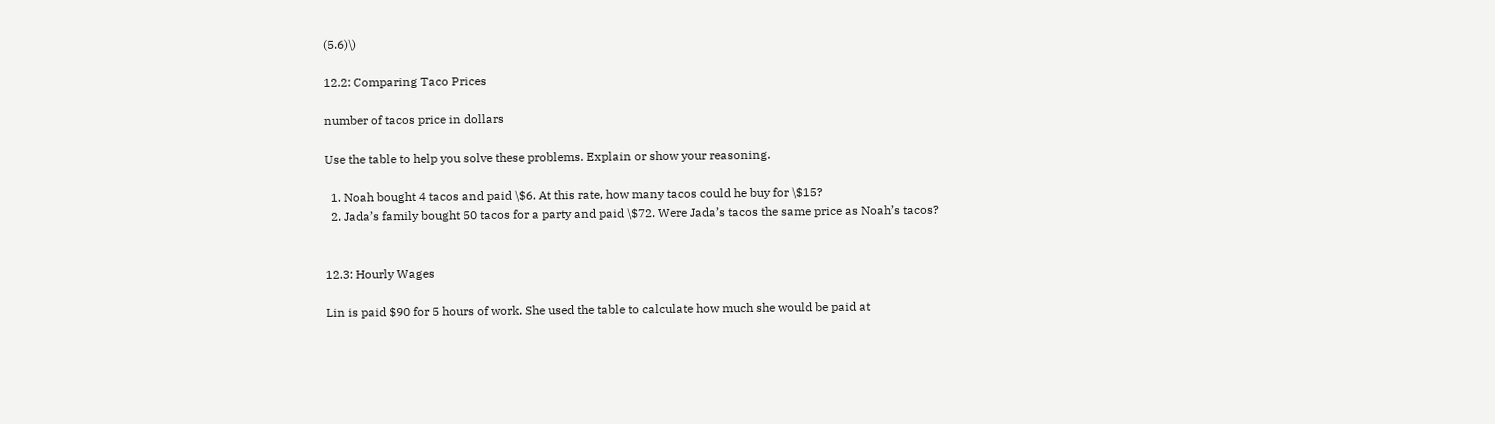(5.6)\)

12.2: Comparing Taco Prices

number of tacos price in dollars

Use the table to help you solve these problems. Explain or show your reasoning.

  1. Noah bought 4 tacos and paid \$6. At this rate, how many tacos could he buy for \$15?
  2. Jada’s family bought 50 tacos for a party and paid \$72. Were Jada’s tacos the same price as Noah’s tacos?


12.3: Hourly Wages

Lin is paid $90 for 5 hours of work. She used the table to calculate how much she would be paid at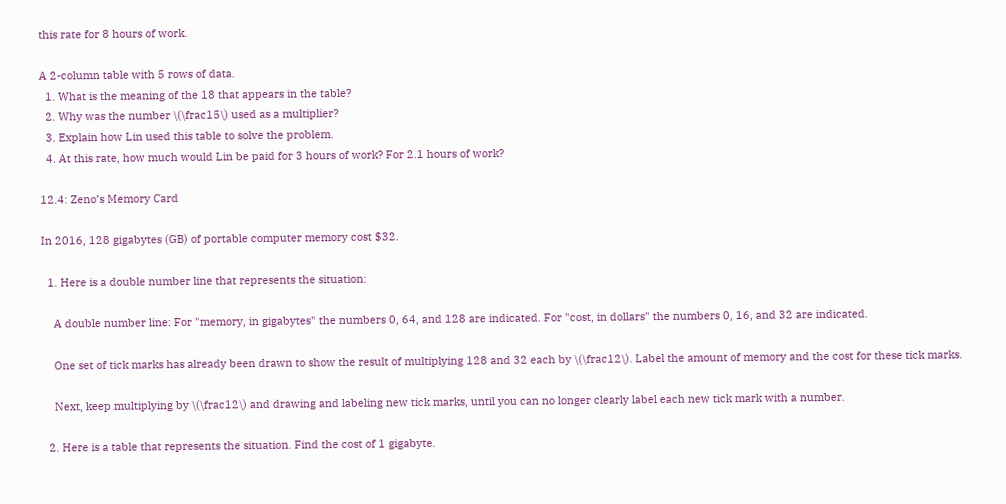this rate for 8 hours of work.

A 2-column table with 5 rows of data.
  1. What is the meaning of the 18 that appears in the table?
  2. Why was the number \(\frac15\) used as a multiplier?
  3. Explain how Lin used this table to solve the problem.
  4. At this rate, how much would Lin be paid for 3 hours of work? For 2.1 hours of work?

12.4: Zeno’s Memory Card

In 2016, 128 gigabytes (GB) of portable computer memory cost $32.

  1. Here is a double number line that represents the situation:

    A double number line: For "memory, in gigabytes" the numbers 0, 64, and 128 are indicated. For "cost, in dollars" the numbers 0, 16, and 32 are indicated.

    One set of tick marks has already been drawn to show the result of multiplying 128 and 32 each by \(\frac12\). Label the amount of memory and the cost for these tick marks.

    Next, keep multiplying by \(\frac12\) and drawing and labeling new tick marks, until you can no longer clearly label each new tick mark with a number.

  2. Here is a table that represents the situation. Find the cost of 1 gigabyte.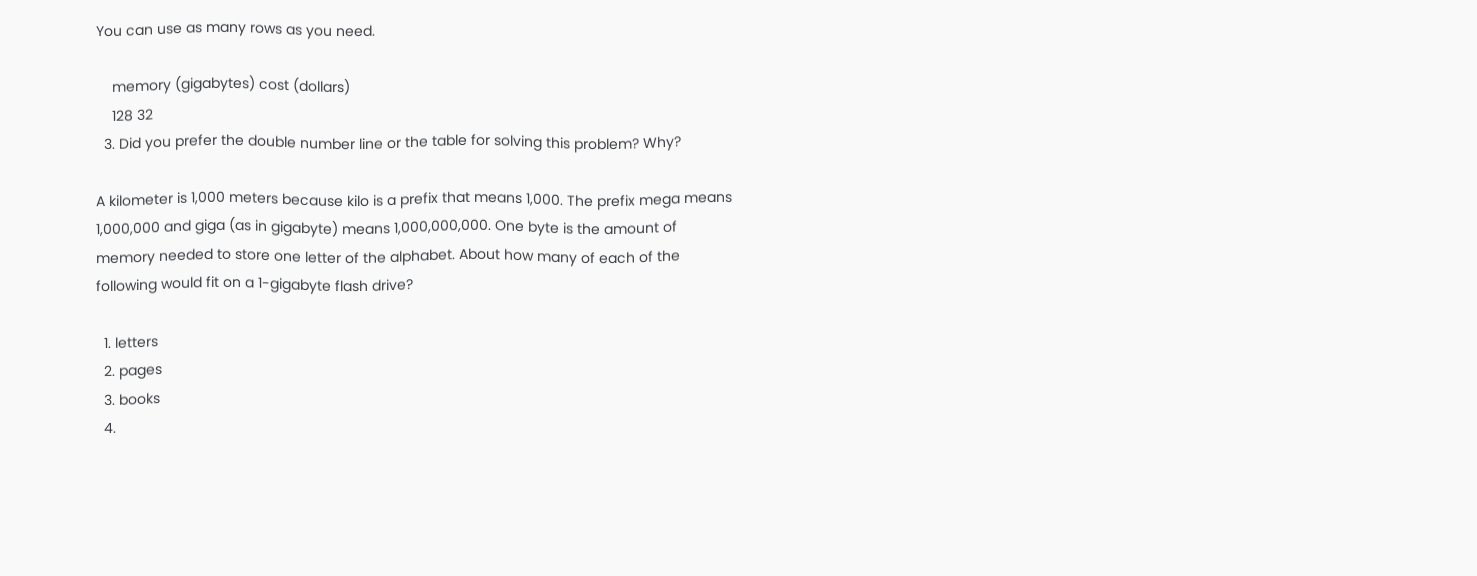You can use as many rows as you need.

    memory (gigabytes) cost (dollars)
    128 32
  3. Did you prefer the double number line or the table for solving this problem? Why?

A kilometer is 1,000 meters because kilo is a prefix that means 1,000. The prefix mega means 1,000,000 and giga (as in gigabyte) means 1,000,000,000. One byte is the amount of memory needed to store one letter of the alphabet. About how many of each of the following would fit on a 1-gigabyte flash drive?

  1. letters
  2. pages
  3. books
  4.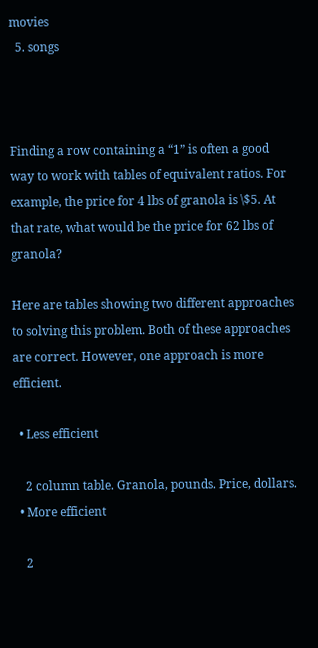movies
  5. songs



Finding a row containing a “1” is often a good way to work with tables of equivalent ratios. For example, the price for 4 lbs of granola is \$5. At that rate, what would be the price for 62 lbs of granola?

Here are tables showing two different approaches to solving this problem. Both of these approaches are correct. However, one approach is more efficient.

  • Less efficient

    2 column table. Granola, pounds. Price, dollars.
  • More efficient

    2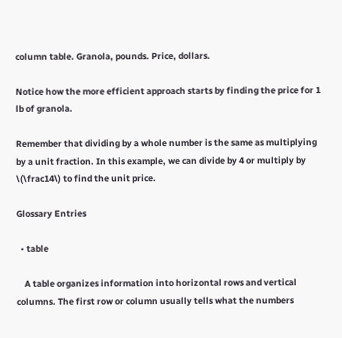column table. Granola, pounds. Price, dollars.

Notice how the more efficient approach starts by finding the price for 1 lb of granola.

Remember that dividing by a whole number is the same as multiplying by a unit fraction. In this example, we can divide by 4 or multiply by \(\frac14\) to find the unit price.

Glossary Entries

  • table

    A table organizes information into horizontal rows and vertical columns. The first row or column usually tells what the numbers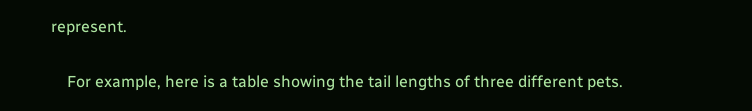represent.

    For example, here is a table showing the tail lengths of three different pets.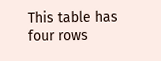This table has four rows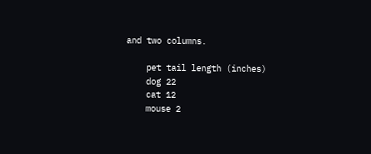and two columns.

    pet tail length (inches)
    dog 22
    cat 12
    mouse 2